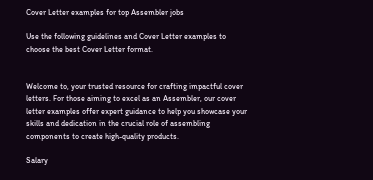Cover Letter examples for top Assembler jobs

Use the following guidelines and Cover Letter examples to choose the best Cover Letter format.


Welcome to, your trusted resource for crafting impactful cover letters. For those aiming to excel as an Assembler, our cover letter examples offer expert guidance to help you showcase your skills and dedication in the crucial role of assembling components to create high-quality products.

Salary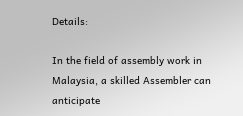Details:

In the field of assembly work in Malaysia, a skilled Assembler can anticipate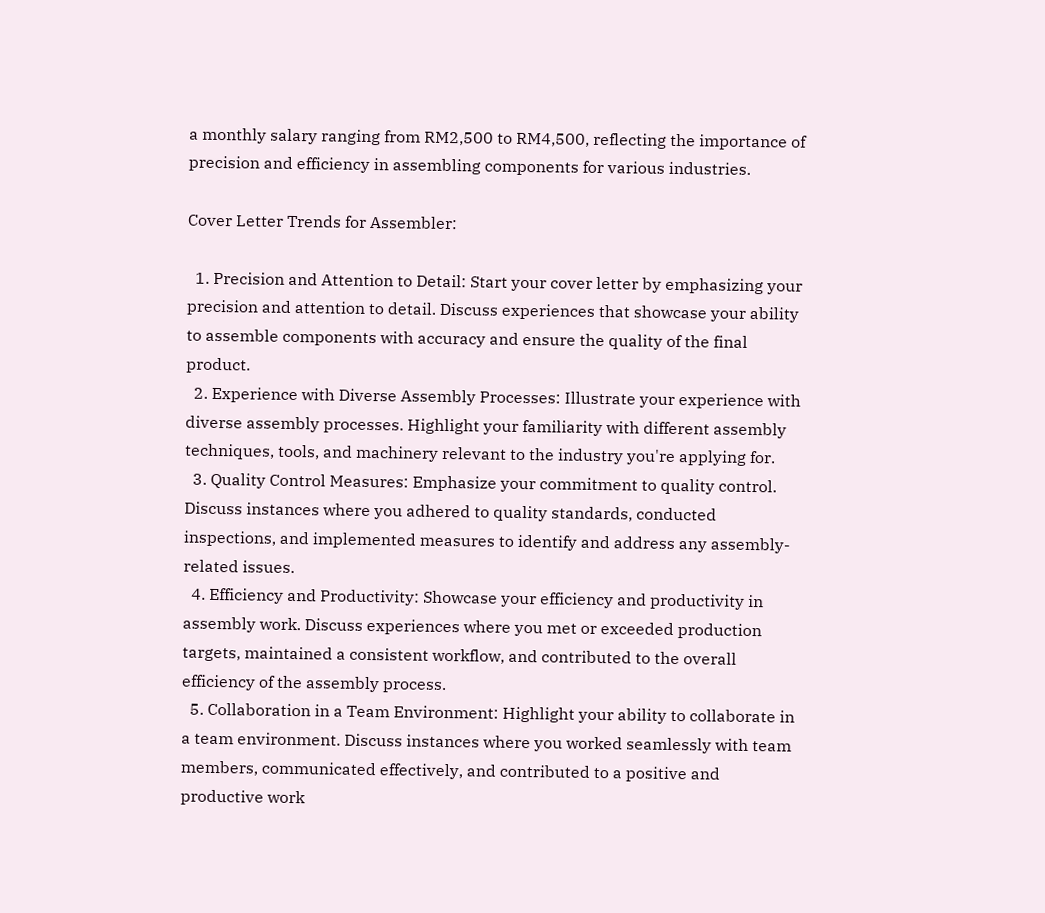a monthly salary ranging from RM2,500 to RM4,500, reflecting the importance of precision and efficiency in assembling components for various industries.

Cover Letter Trends for Assembler:

  1. Precision and Attention to Detail: Start your cover letter by emphasizing your precision and attention to detail. Discuss experiences that showcase your ability to assemble components with accuracy and ensure the quality of the final product.
  2. Experience with Diverse Assembly Processes: Illustrate your experience with diverse assembly processes. Highlight your familiarity with different assembly techniques, tools, and machinery relevant to the industry you're applying for.
  3. Quality Control Measures: Emphasize your commitment to quality control. Discuss instances where you adhered to quality standards, conducted inspections, and implemented measures to identify and address any assembly-related issues.
  4. Efficiency and Productivity: Showcase your efficiency and productivity in assembly work. Discuss experiences where you met or exceeded production targets, maintained a consistent workflow, and contributed to the overall efficiency of the assembly process.
  5. Collaboration in a Team Environment: Highlight your ability to collaborate in a team environment. Discuss instances where you worked seamlessly with team members, communicated effectively, and contributed to a positive and productive work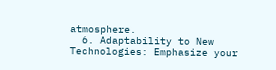atmosphere.
  6. Adaptability to New Technologies: Emphasize your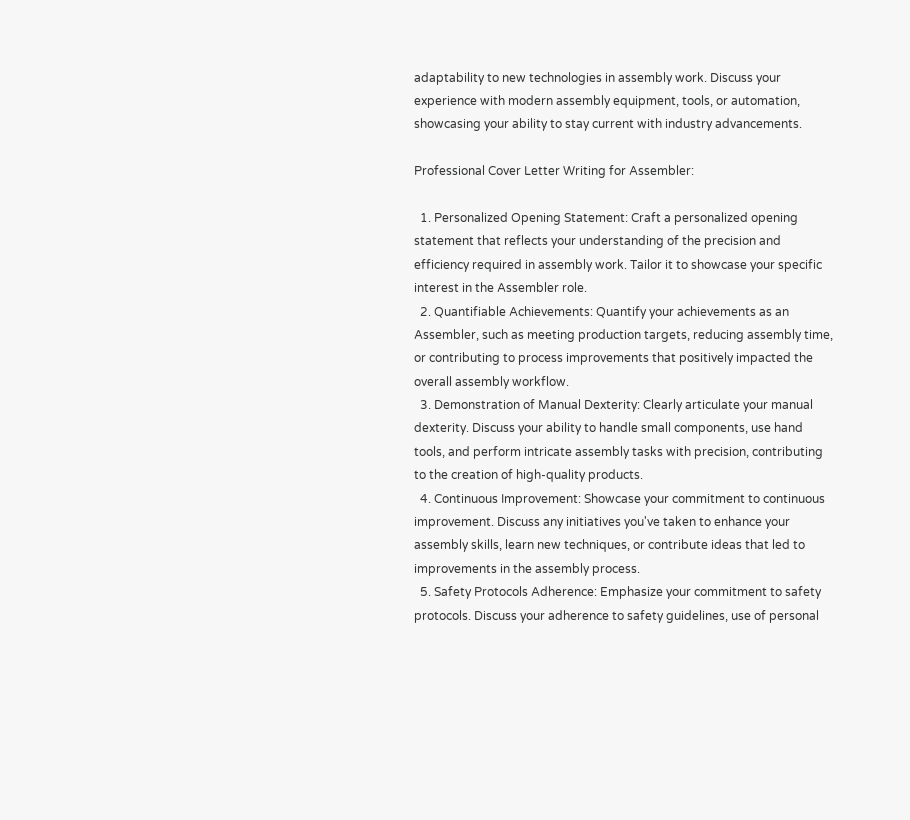adaptability to new technologies in assembly work. Discuss your experience with modern assembly equipment, tools, or automation, showcasing your ability to stay current with industry advancements.

Professional Cover Letter Writing for Assembler:

  1. Personalized Opening Statement: Craft a personalized opening statement that reflects your understanding of the precision and efficiency required in assembly work. Tailor it to showcase your specific interest in the Assembler role.
  2. Quantifiable Achievements: Quantify your achievements as an Assembler, such as meeting production targets, reducing assembly time, or contributing to process improvements that positively impacted the overall assembly workflow.
  3. Demonstration of Manual Dexterity: Clearly articulate your manual dexterity. Discuss your ability to handle small components, use hand tools, and perform intricate assembly tasks with precision, contributing to the creation of high-quality products.
  4. Continuous Improvement: Showcase your commitment to continuous improvement. Discuss any initiatives you've taken to enhance your assembly skills, learn new techniques, or contribute ideas that led to improvements in the assembly process.
  5. Safety Protocols Adherence: Emphasize your commitment to safety protocols. Discuss your adherence to safety guidelines, use of personal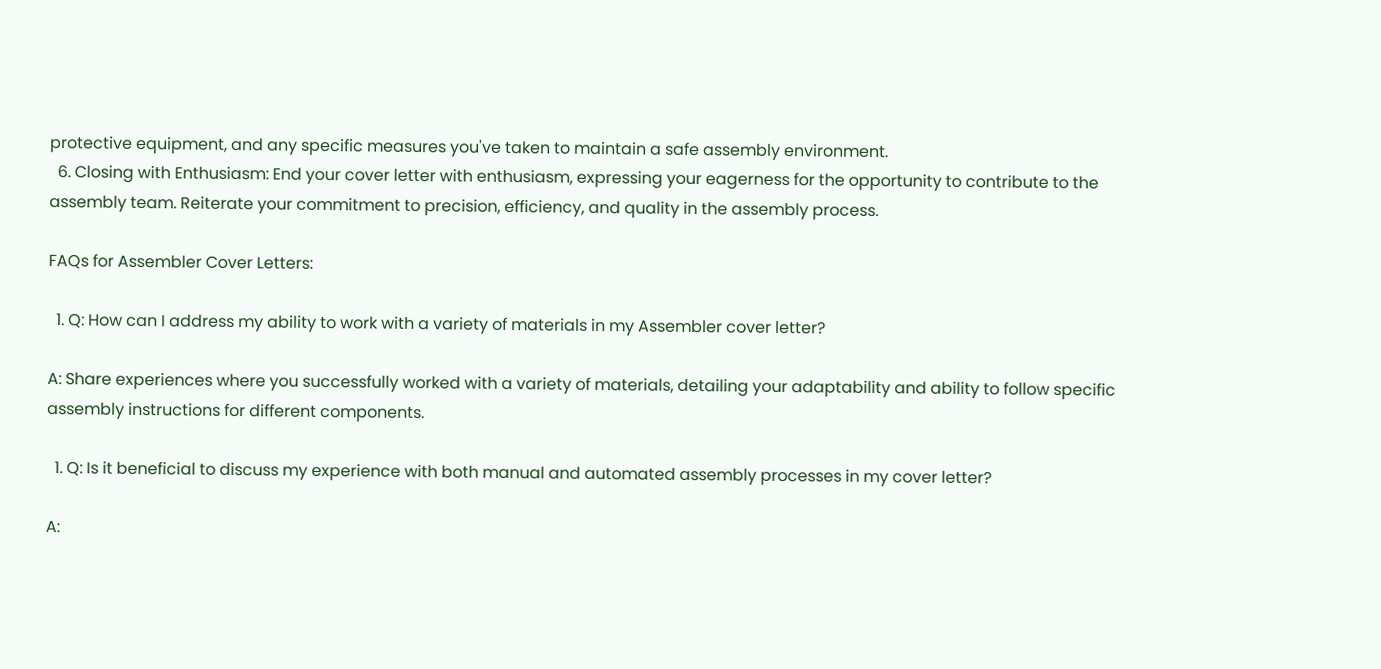protective equipment, and any specific measures you've taken to maintain a safe assembly environment.
  6. Closing with Enthusiasm: End your cover letter with enthusiasm, expressing your eagerness for the opportunity to contribute to the assembly team. Reiterate your commitment to precision, efficiency, and quality in the assembly process.

FAQs for Assembler Cover Letters:

  1. Q: How can I address my ability to work with a variety of materials in my Assembler cover letter?

A: Share experiences where you successfully worked with a variety of materials, detailing your adaptability and ability to follow specific assembly instructions for different components.

  1. Q: Is it beneficial to discuss my experience with both manual and automated assembly processes in my cover letter?

A: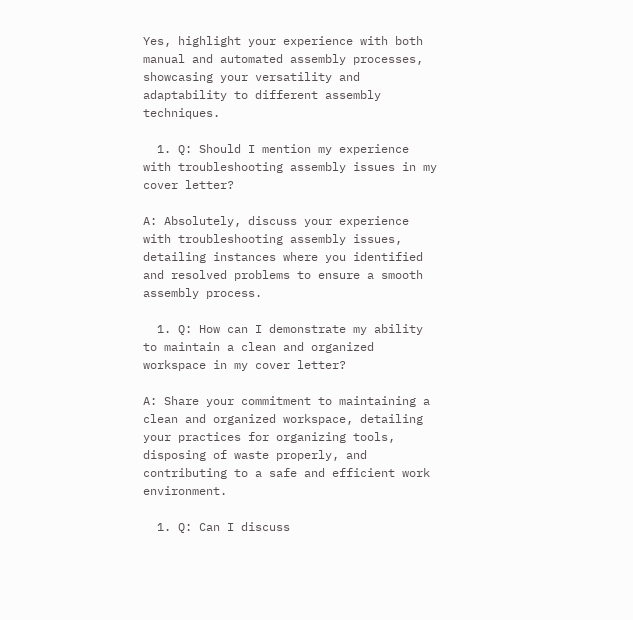Yes, highlight your experience with both manual and automated assembly processes, showcasing your versatility and adaptability to different assembly techniques.

  1. Q: Should I mention my experience with troubleshooting assembly issues in my cover letter?

A: Absolutely, discuss your experience with troubleshooting assembly issues, detailing instances where you identified and resolved problems to ensure a smooth assembly process.

  1. Q: How can I demonstrate my ability to maintain a clean and organized workspace in my cover letter?

A: Share your commitment to maintaining a clean and organized workspace, detailing your practices for organizing tools, disposing of waste properly, and contributing to a safe and efficient work environment.

  1. Q: Can I discuss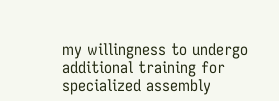my willingness to undergo additional training for specialized assembly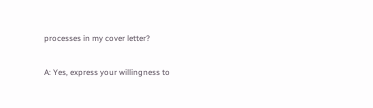processes in my cover letter?

A: Yes, express your willingness to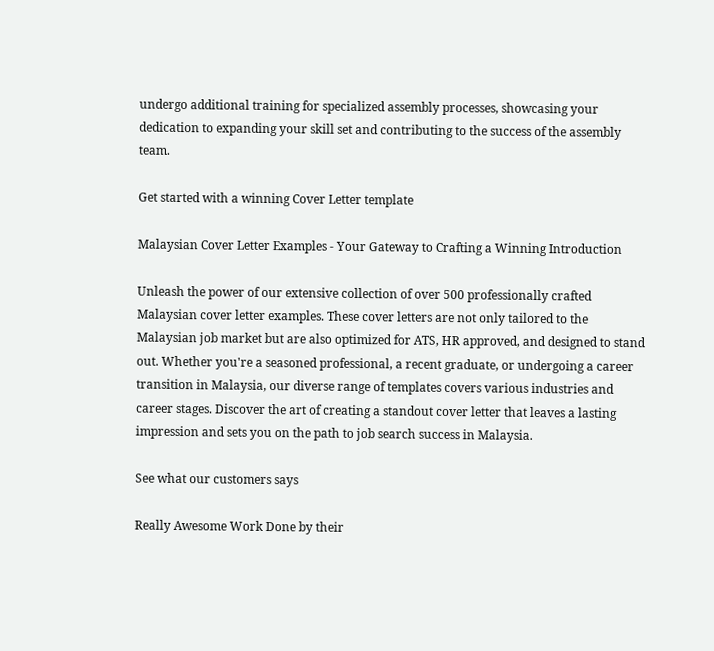undergo additional training for specialized assembly processes, showcasing your dedication to expanding your skill set and contributing to the success of the assembly team.

Get started with a winning Cover Letter template

Malaysian Cover Letter Examples - Your Gateway to Crafting a Winning Introduction

Unleash the power of our extensive collection of over 500 professionally crafted Malaysian cover letter examples. These cover letters are not only tailored to the Malaysian job market but are also optimized for ATS, HR approved, and designed to stand out. Whether you're a seasoned professional, a recent graduate, or undergoing a career transition in Malaysia, our diverse range of templates covers various industries and career stages. Discover the art of creating a standout cover letter that leaves a lasting impression and sets you on the path to job search success in Malaysia.

See what our customers says

Really Awesome Work Done by their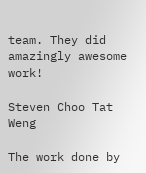team. They did amazingly awesome work!

Steven Choo Tat Weng

The work done by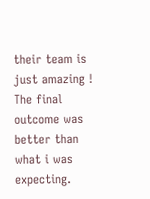their team is just amazing ! The final outcome was better than what i was expecting.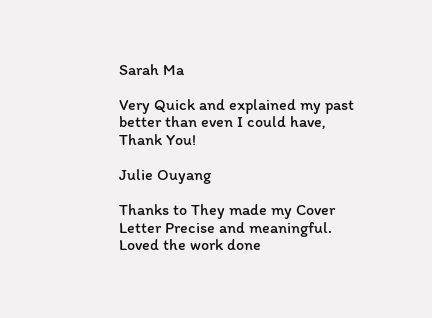Sarah Ma

Very Quick and explained my past better than even I could have, Thank You!

Julie Ouyang

Thanks to They made my Cover Letter Precise and meaningful. Loved the work done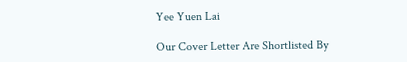Yee Yuen Lai

Our Cover Letter Are Shortlisted By